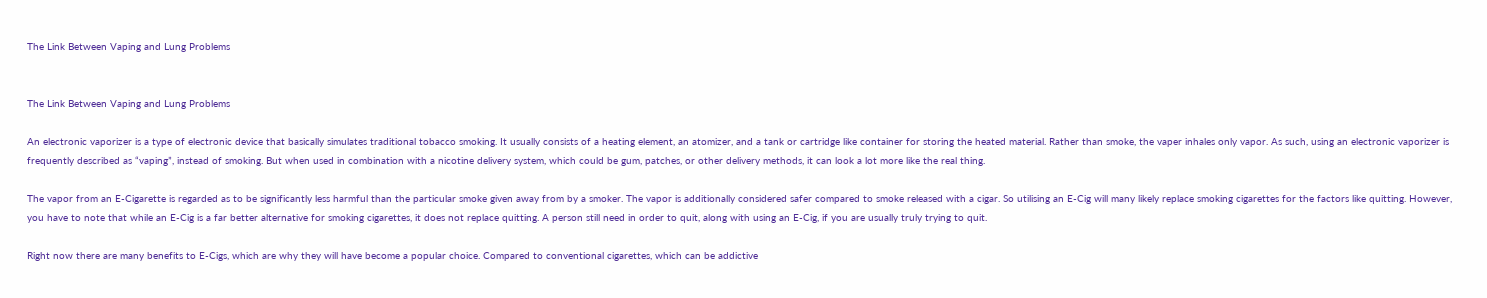The Link Between Vaping and Lung Problems


The Link Between Vaping and Lung Problems

An electronic vaporizer is a type of electronic device that basically simulates traditional tobacco smoking. It usually consists of a heating element, an atomizer, and a tank or cartridge like container for storing the heated material. Rather than smoke, the vaper inhales only vapor. As such, using an electronic vaporizer is frequently described as “vaping”, instead of smoking. But when used in combination with a nicotine delivery system, which could be gum, patches, or other delivery methods, it can look a lot more like the real thing.

The vapor from an E-Cigarette is regarded as to be significantly less harmful than the particular smoke given away from by a smoker. The vapor is additionally considered safer compared to smoke released with a cigar. So utilising an E-Cig will many likely replace smoking cigarettes for the factors like quitting. However, you have to note that while an E-Cig is a far better alternative for smoking cigarettes, it does not replace quitting. A person still need in order to quit, along with using an E-Cig, if you are usually truly trying to quit.

Right now there are many benefits to E-Cigs, which are why they will have become a popular choice. Compared to conventional cigarettes, which can be addictive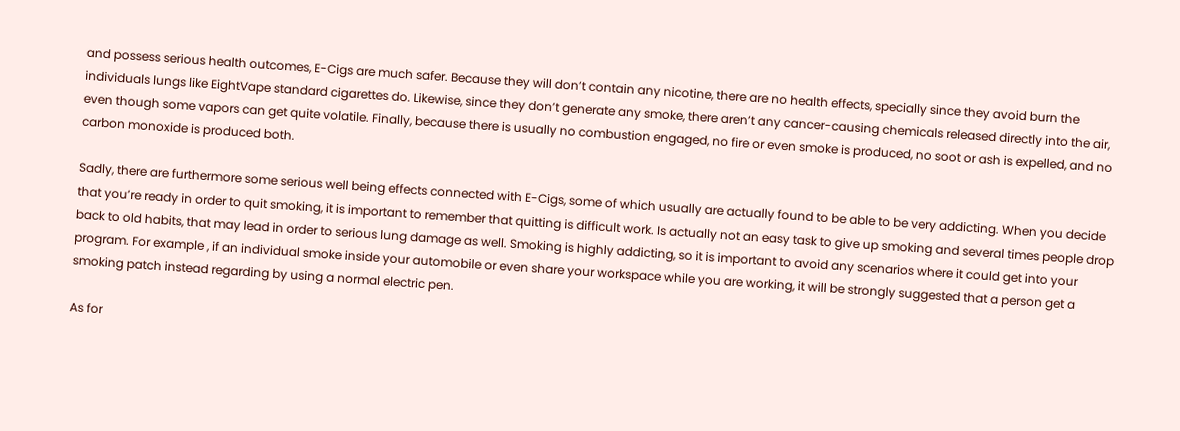and possess serious health outcomes, E-Cigs are much safer. Because they will don’t contain any nicotine, there are no health effects, specially since they avoid burn the individuals lungs like EightVape standard cigarettes do. Likewise, since they don’t generate any smoke, there aren’t any cancer-causing chemicals released directly into the air, even though some vapors can get quite volatile. Finally, because there is usually no combustion engaged, no fire or even smoke is produced, no soot or ash is expelled, and no carbon monoxide is produced both.

Sadly, there are furthermore some serious well being effects connected with E-Cigs, some of which usually are actually found to be able to be very addicting. When you decide that you’re ready in order to quit smoking, it is important to remember that quitting is difficult work. Is actually not an easy task to give up smoking and several times people drop back to old habits, that may lead in order to serious lung damage as well. Smoking is highly addicting, so it is important to avoid any scenarios where it could get into your program. For example , if an individual smoke inside your automobile or even share your workspace while you are working, it will be strongly suggested that a person get a smoking patch instead regarding by using a normal electric pen.

As for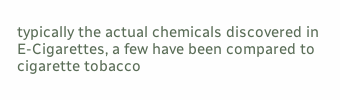typically the actual chemicals discovered in E-Cigarettes, a few have been compared to cigarette tobacco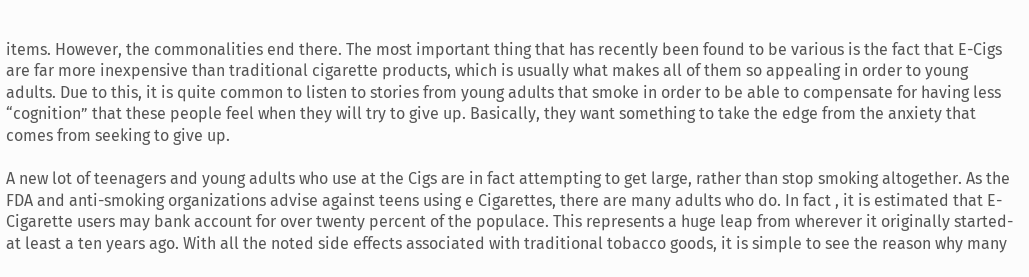items. However, the commonalities end there. The most important thing that has recently been found to be various is the fact that E-Cigs are far more inexpensive than traditional cigarette products, which is usually what makes all of them so appealing in order to young adults. Due to this, it is quite common to listen to stories from young adults that smoke in order to be able to compensate for having less “cognition” that these people feel when they will try to give up. Basically, they want something to take the edge from the anxiety that comes from seeking to give up.

A new lot of teenagers and young adults who use at the Cigs are in fact attempting to get large, rather than stop smoking altogether. As the FDA and anti-smoking organizations advise against teens using e Cigarettes, there are many adults who do. In fact , it is estimated that E-Cigarette users may bank account for over twenty percent of the populace. This represents a huge leap from wherever it originally started-at least a ten years ago. With all the noted side effects associated with traditional tobacco goods, it is simple to see the reason why many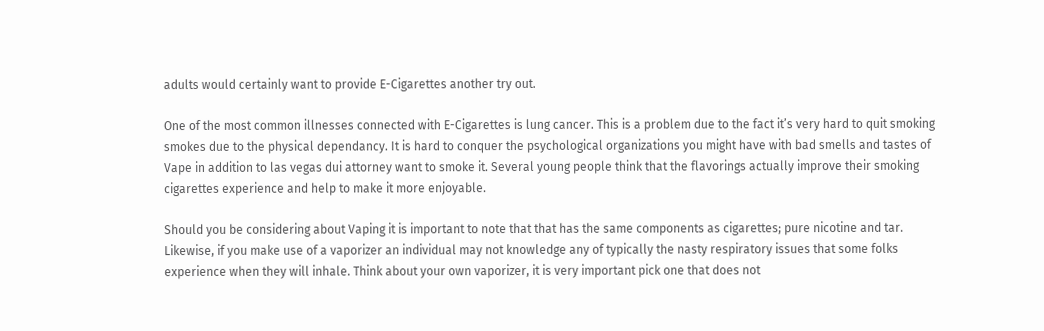adults would certainly want to provide E-Cigarettes another try out.

One of the most common illnesses connected with E-Cigarettes is lung cancer. This is a problem due to the fact it’s very hard to quit smoking smokes due to the physical dependancy. It is hard to conquer the psychological organizations you might have with bad smells and tastes of Vape in addition to las vegas dui attorney want to smoke it. Several young people think that the flavorings actually improve their smoking cigarettes experience and help to make it more enjoyable.

Should you be considering about Vaping it is important to note that that has the same components as cigarettes; pure nicotine and tar. Likewise, if you make use of a vaporizer an individual may not knowledge any of typically the nasty respiratory issues that some folks experience when they will inhale. Think about your own vaporizer, it is very important pick one that does not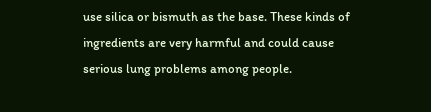use silica or bismuth as the base. These kinds of ingredients are very harmful and could cause serious lung problems among people.